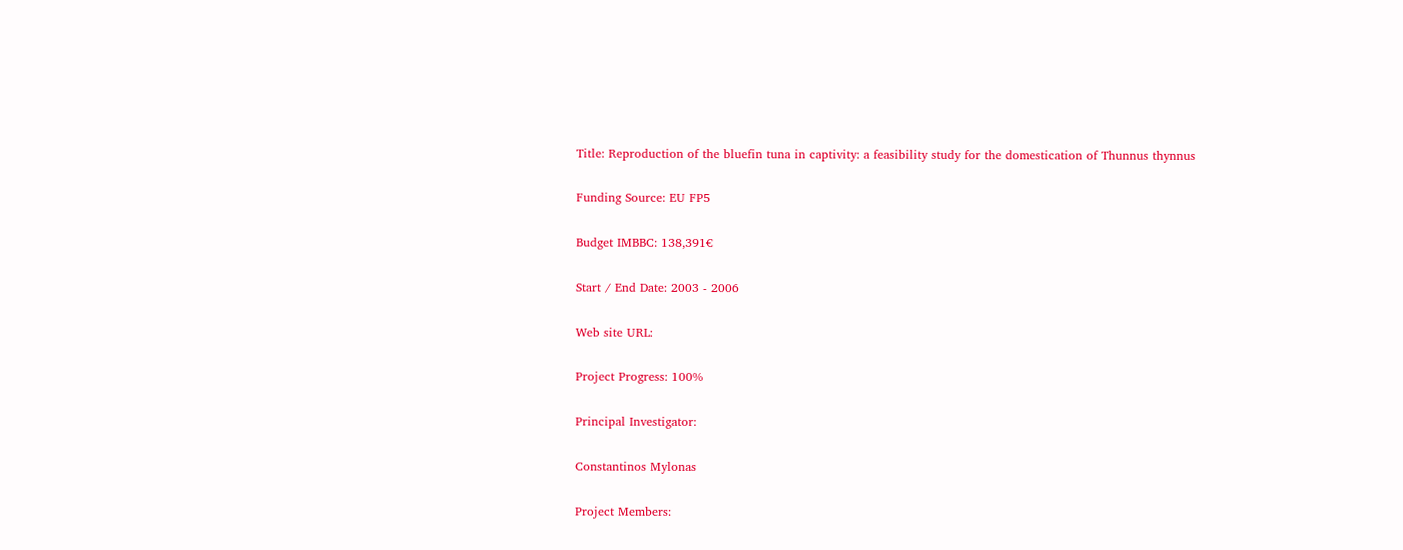Title: Reproduction of the bluefin tuna in captivity: a feasibility study for the domestication of Thunnus thynnus

Funding Source: EU FP5

Budget IMBBC: 138,391€

Start / End Date: 2003 - 2006

Web site URL:

Project Progress: 100%

Principal Investigator:

Constantinos Mylonas

Project Members: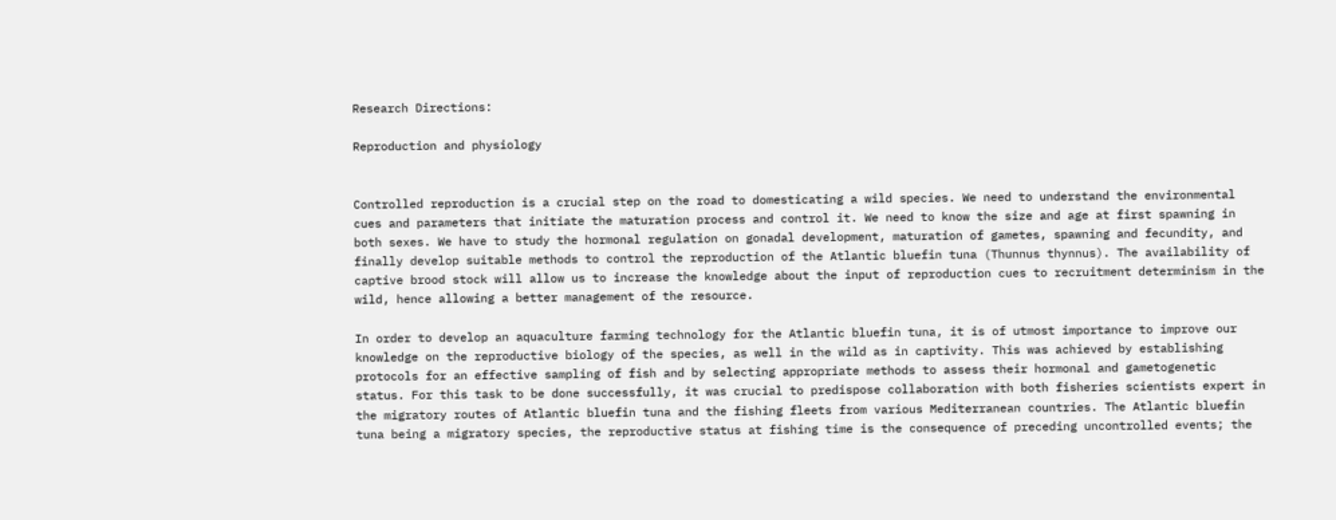Research Directions:

Reproduction and physiology


Controlled reproduction is a crucial step on the road to domesticating a wild species. We need to understand the environmental cues and parameters that initiate the maturation process and control it. We need to know the size and age at first spawning in both sexes. We have to study the hormonal regulation on gonadal development, maturation of gametes, spawning and fecundity, and finally develop suitable methods to control the reproduction of the Atlantic bluefin tuna (Thunnus thynnus). The availability of captive brood stock will allow us to increase the knowledge about the input of reproduction cues to recruitment determinism in the wild, hence allowing a better management of the resource.

In order to develop an aquaculture farming technology for the Atlantic bluefin tuna, it is of utmost importance to improve our knowledge on the reproductive biology of the species, as well in the wild as in captivity. This was achieved by establishing protocols for an effective sampling of fish and by selecting appropriate methods to assess their hormonal and gametogenetic status. For this task to be done successfully, it was crucial to predispose collaboration with both fisheries scientists expert in the migratory routes of Atlantic bluefin tuna and the fishing fleets from various Mediterranean countries. The Atlantic bluefin tuna being a migratory species, the reproductive status at fishing time is the consequence of preceding uncontrolled events; the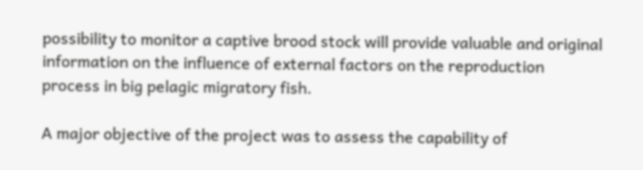possibility to monitor a captive brood stock will provide valuable and original information on the influence of external factors on the reproduction process in big pelagic migratory fish.

A major objective of the project was to assess the capability of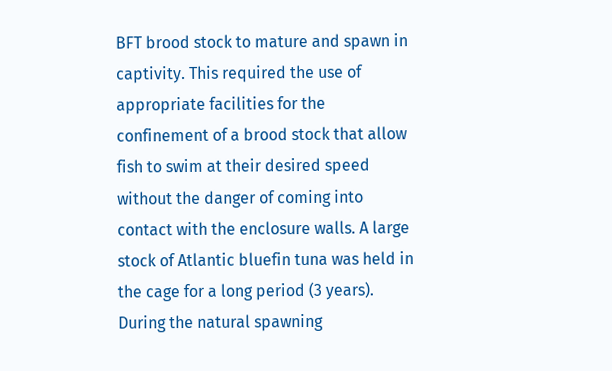BFT brood stock to mature and spawn in captivity. This required the use of appropriate facilities for the confinement of a brood stock that allow fish to swim at their desired speed without the danger of coming into contact with the enclosure walls. A large stock of Atlantic bluefin tuna was held in the cage for a long period (3 years). During the natural spawning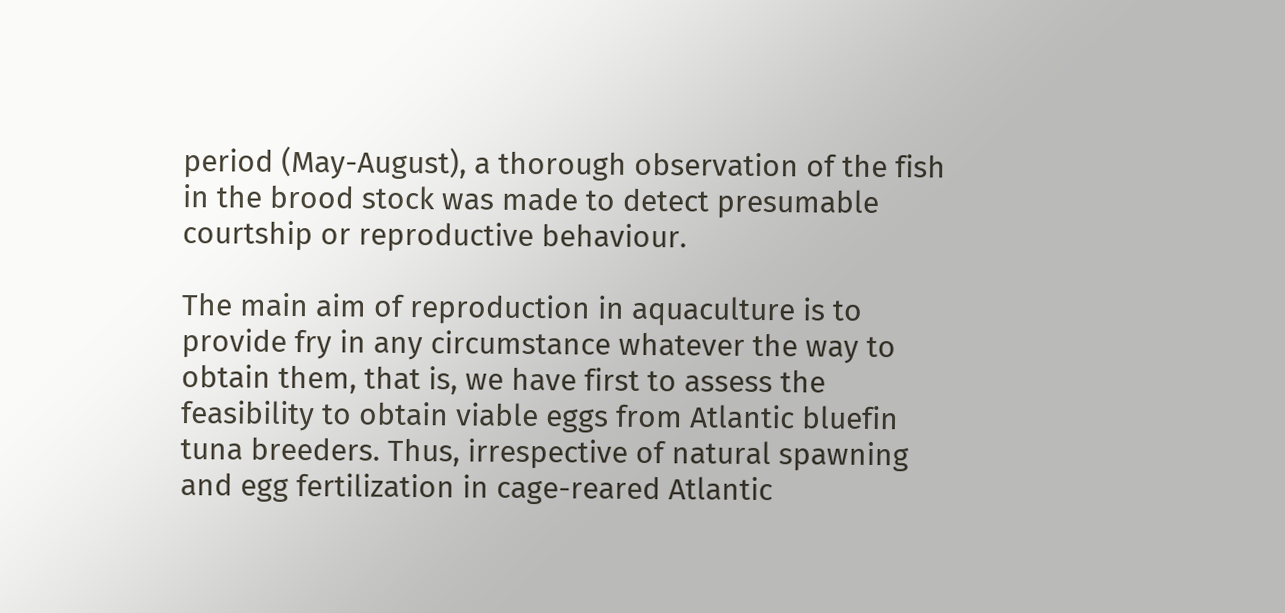period (May-August), a thorough observation of the fish in the brood stock was made to detect presumable courtship or reproductive behaviour.

The main aim of reproduction in aquaculture is to provide fry in any circumstance whatever the way to obtain them, that is, we have first to assess the feasibility to obtain viable eggs from Atlantic bluefin tuna breeders. Thus, irrespective of natural spawning and egg fertilization in cage-reared Atlantic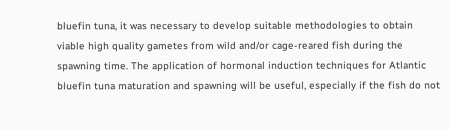bluefin tuna, it was necessary to develop suitable methodologies to obtain viable high quality gametes from wild and/or cage-reared fish during the spawning time. The application of hormonal induction techniques for Atlantic bluefin tuna maturation and spawning will be useful, especially if the fish do not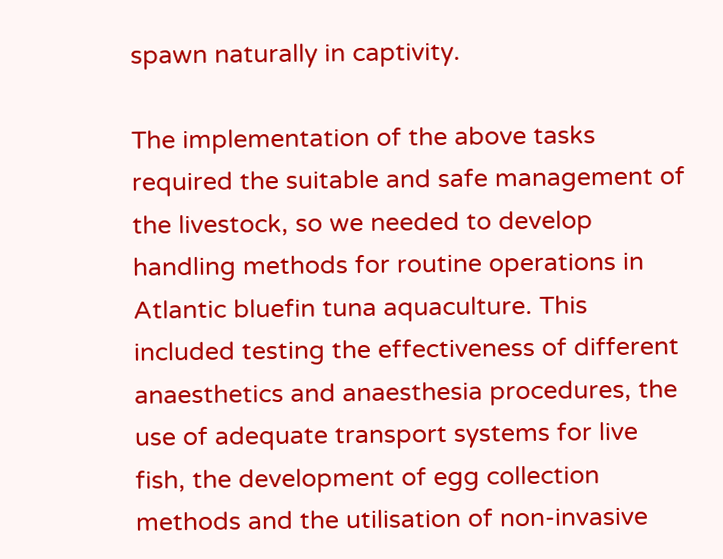spawn naturally in captivity.

The implementation of the above tasks required the suitable and safe management of the livestock, so we needed to develop handling methods for routine operations in Atlantic bluefin tuna aquaculture. This included testing the effectiveness of different anaesthetics and anaesthesia procedures, the use of adequate transport systems for live fish, the development of egg collection methods and the utilisation of non-invasive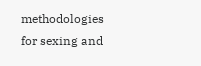methodologies for sexing and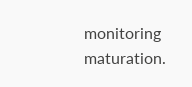monitoring maturation.